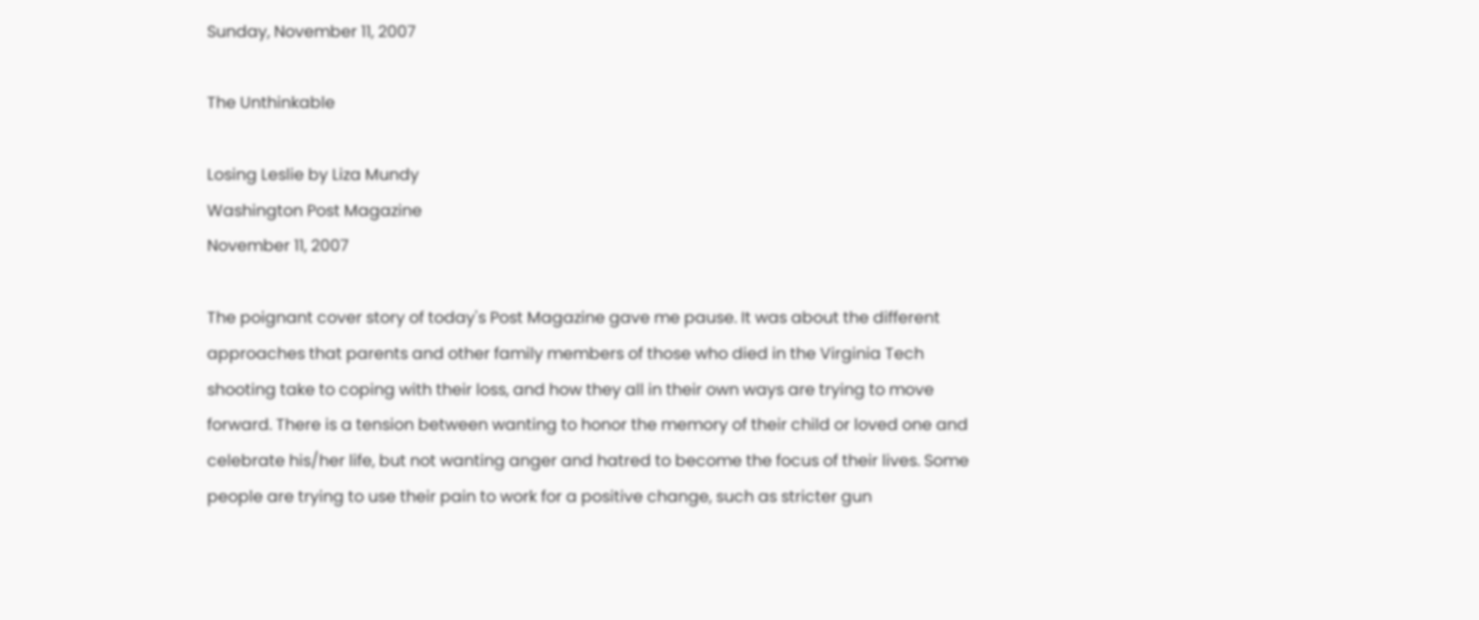Sunday, November 11, 2007

The Unthinkable

Losing Leslie by Liza Mundy
Washington Post Magazine
November 11, 2007

The poignant cover story of today's Post Magazine gave me pause. It was about the different approaches that parents and other family members of those who died in the Virginia Tech shooting take to coping with their loss, and how they all in their own ways are trying to move forward. There is a tension between wanting to honor the memory of their child or loved one and celebrate his/her life, but not wanting anger and hatred to become the focus of their lives. Some people are trying to use their pain to work for a positive change, such as stricter gun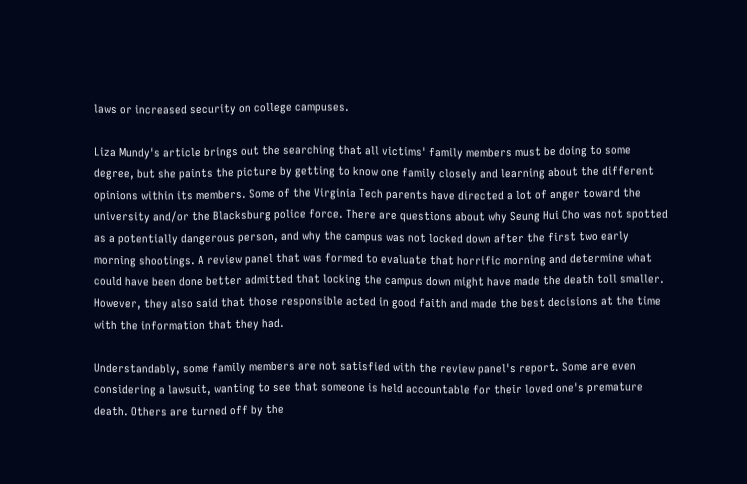laws or increased security on college campuses.

Liza Mundy's article brings out the searching that all victims' family members must be doing to some degree, but she paints the picture by getting to know one family closely and learning about the different opinions within its members. Some of the Virginia Tech parents have directed a lot of anger toward the university and/or the Blacksburg police force. There are questions about why Seung Hui Cho was not spotted as a potentially dangerous person, and why the campus was not locked down after the first two early morning shootings. A review panel that was formed to evaluate that horrific morning and determine what could have been done better admitted that locking the campus down might have made the death toll smaller. However, they also said that those responsible acted in good faith and made the best decisions at the time with the information that they had.

Understandably, some family members are not satisfied with the review panel's report. Some are even considering a lawsuit, wanting to see that someone is held accountable for their loved one's premature death. Others are turned off by the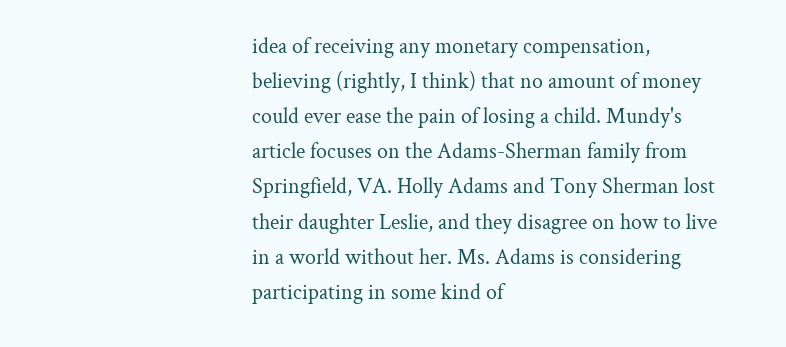idea of receiving any monetary compensation, believing (rightly, I think) that no amount of money could ever ease the pain of losing a child. Mundy's article focuses on the Adams-Sherman family from Springfield, VA. Holly Adams and Tony Sherman lost their daughter Leslie, and they disagree on how to live in a world without her. Ms. Adams is considering participating in some kind of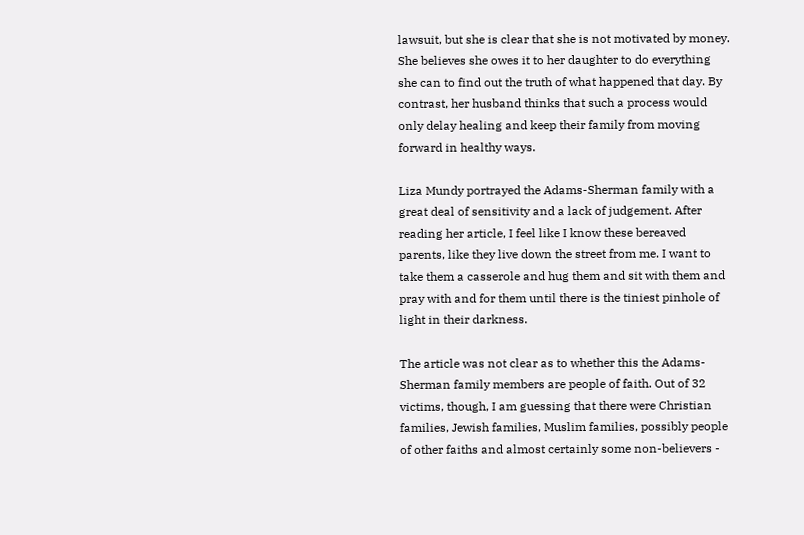lawsuit, but she is clear that she is not motivated by money. She believes she owes it to her daughter to do everything she can to find out the truth of what happened that day. By contrast, her husband thinks that such a process would only delay healing and keep their family from moving forward in healthy ways.

Liza Mundy portrayed the Adams-Sherman family with a great deal of sensitivity and a lack of judgement. After reading her article, I feel like I know these bereaved parents, like they live down the street from me. I want to take them a casserole and hug them and sit with them and pray with and for them until there is the tiniest pinhole of light in their darkness.

The article was not clear as to whether this the Adams-Sherman family members are people of faith. Out of 32 victims, though, I am guessing that there were Christian families, Jewish families, Muslim families, possibly people of other faiths and almost certainly some non-believers -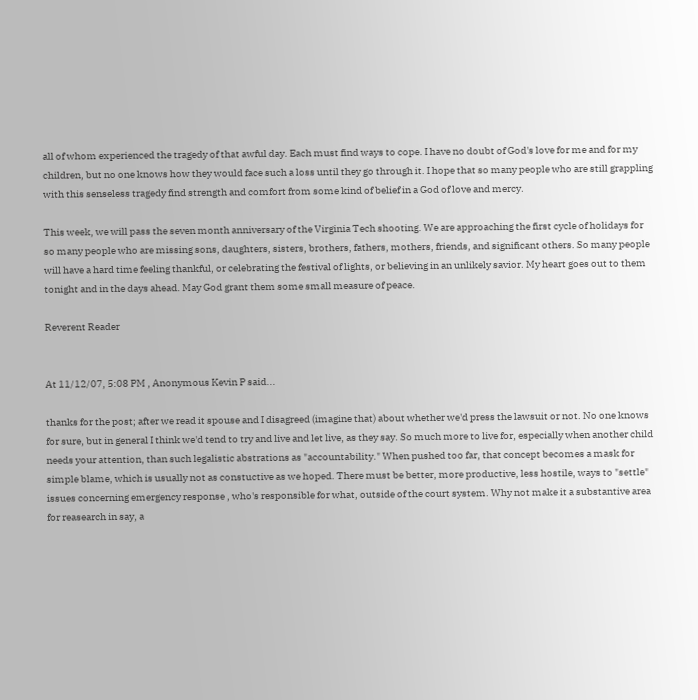all of whom experienced the tragedy of that awful day. Each must find ways to cope. I have no doubt of God's love for me and for my children, but no one knows how they would face such a loss until they go through it. I hope that so many people who are still grappling with this senseless tragedy find strength and comfort from some kind of belief in a God of love and mercy.

This week, we will pass the seven month anniversary of the Virginia Tech shooting. We are approaching the first cycle of holidays for so many people who are missing sons, daughters, sisters, brothers, fathers, mothers, friends, and significant others. So many people will have a hard time feeling thankful, or celebrating the festival of lights, or believing in an unlikely savior. My heart goes out to them tonight and in the days ahead. May God grant them some small measure of peace.

Reverent Reader


At 11/12/07, 5:08 PM , Anonymous Kevin P said...

thanks for the post; after we read it spouse and I disagreed (imagine that) about whether we'd press the lawsuit or not. No one knows for sure, but in general I think we'd tend to try and live and let live, as they say. So much more to live for, especially when another child needs your attention, than such legalistic abstrations as "accountability." When pushed too far, that concept becomes a mask for simple blame, which is usually not as constuctive as we hoped. There must be better, more productive, less hostile, ways to "settle" issues concerning emergency response , who's responsible for what, outside of the court system. Why not make it a substantive area for reasearch in say, a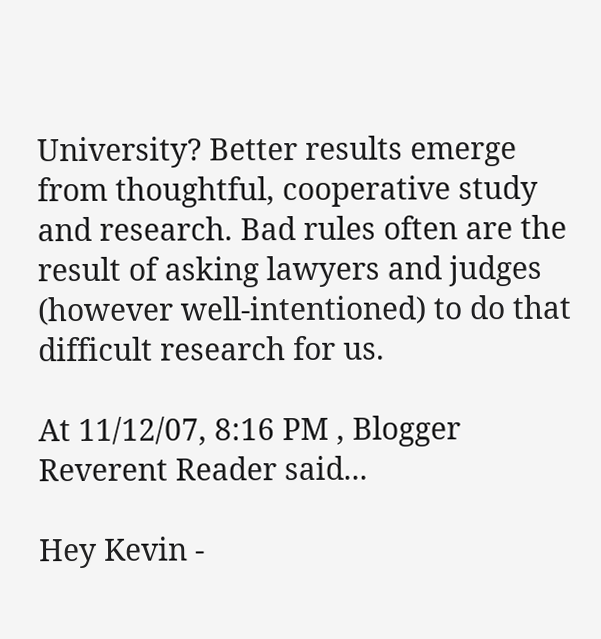University? Better results emerge from thoughtful, cooperative study and research. Bad rules often are the result of asking lawyers and judges (however well-intentioned) to do that difficult research for us.

At 11/12/07, 8:16 PM , Blogger Reverent Reader said...

Hey Kevin -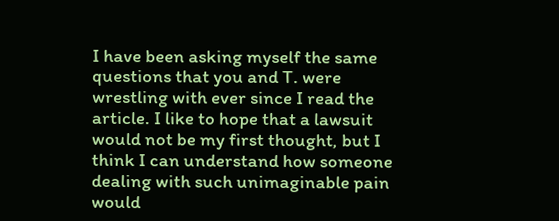I have been asking myself the same questions that you and T. were wrestling with ever since I read the article. I like to hope that a lawsuit would not be my first thought, but I think I can understand how someone dealing with such unimaginable pain would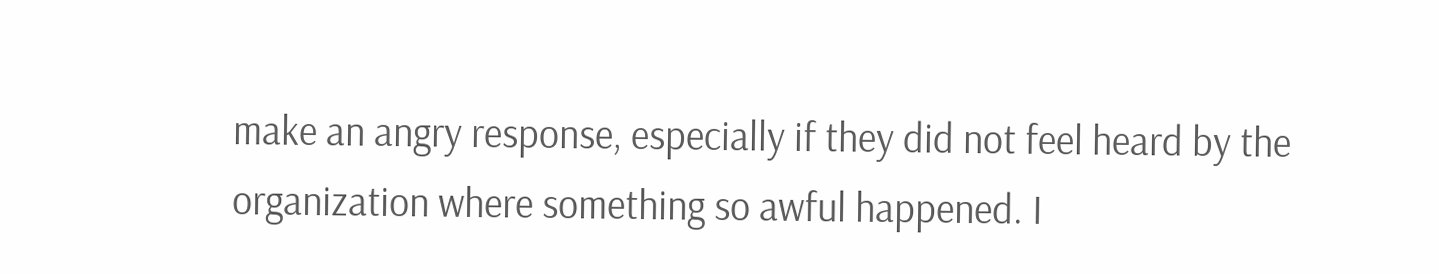make an angry response, especially if they did not feel heard by the organization where something so awful happened. I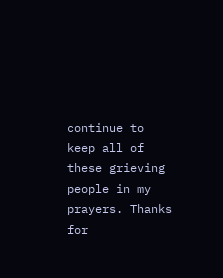continue to keep all of these grieving people in my prayers. Thanks for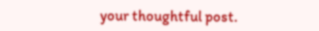your thoughtful post.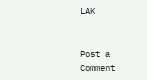LAK


Post a Comment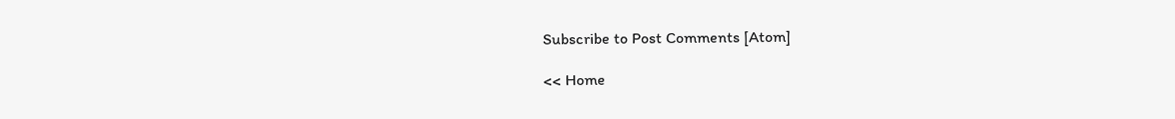Subscribe to Post Comments [Atom]

<< Home